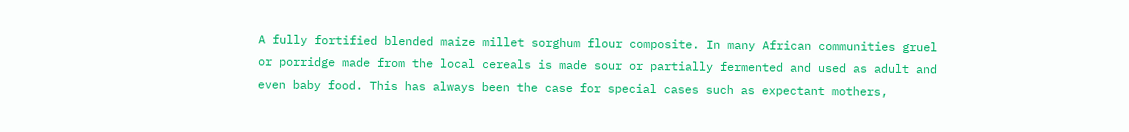A fully fortified blended maize millet sorghum flour composite. In many African communities gruel or porridge made from the local cereals is made sour or partially fermented and used as adult and even baby food. This has always been the case for special cases such as expectant mothers,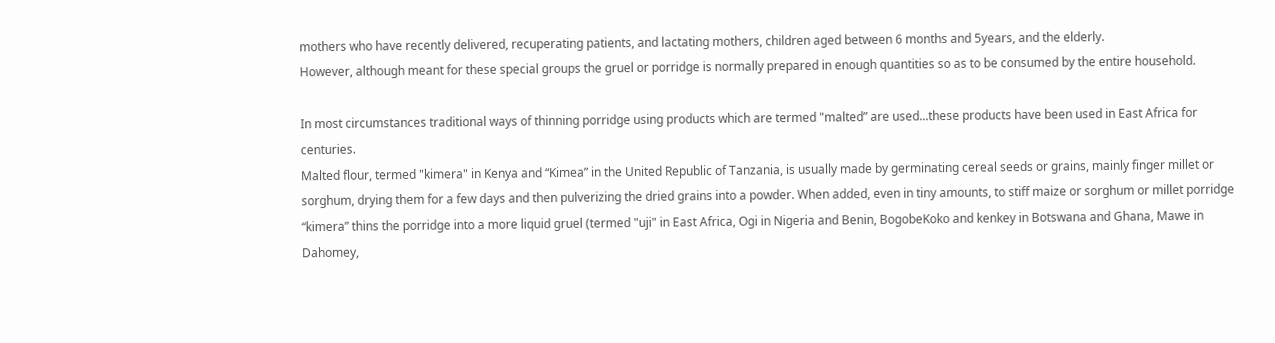mothers who have recently delivered, recuperating patients, and lactating mothers, children aged between 6 months and 5years, and the elderly.
However, although meant for these special groups the gruel or porridge is normally prepared in enough quantities so as to be consumed by the entire household.

In most circumstances traditional ways of thinning porridge using products which are termed "malted” are used...these products have been used in East Africa for centuries.
Malted flour, termed "kimera" in Kenya and “Kimea” in the United Republic of Tanzania, is usually made by germinating cereal seeds or grains, mainly finger millet or sorghum, drying them for a few days and then pulverizing the dried grains into a powder. When added, even in tiny amounts, to stiff maize or sorghum or millet porridge “kimera” thins the porridge into a more liquid gruel (termed "uji" in East Africa, Ogi in Nigeria and Benin, BogobeKoko and kenkey in Botswana and Ghana, Mawe in Dahomey,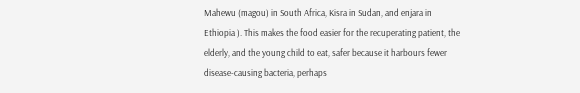Mahewu (magou) in South Africa, Kisra in Sudan, and enjara in Ethiopia ). This makes the food easier for the recuperating patient, the elderly, and the young child to eat, safer because it harbours fewer disease-causing bacteria, perhaps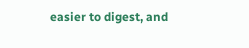easier to digest, and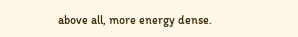above all, more energy dense.